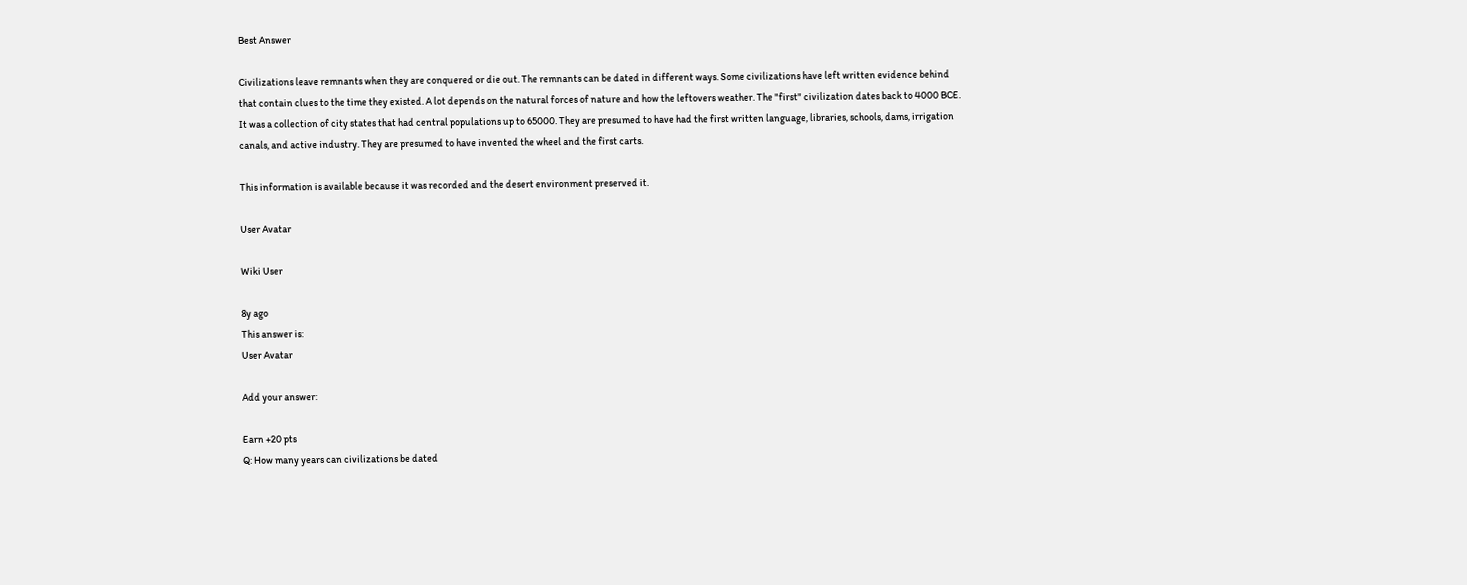Best Answer

Civilizations leave remnants when they are conquered or die out. The remnants can be dated in different ways. Some civilizations have left written evidence behind that contain clues to the time they existed. A lot depends on the natural forces of nature and how the leftovers weather. The "first" civilization dates back to 4000 BCE. It was a collection of city states that had central populations up to 65000. They are presumed to have had the first written language, libraries, schools, dams, irrigation canals, and active industry. They are presumed to have invented the wheel and the first carts.

This information is available because it was recorded and the desert environment preserved it.

User Avatar

Wiki User

8y ago
This answer is:
User Avatar

Add your answer:

Earn +20 pts
Q: How many years can civilizations be dated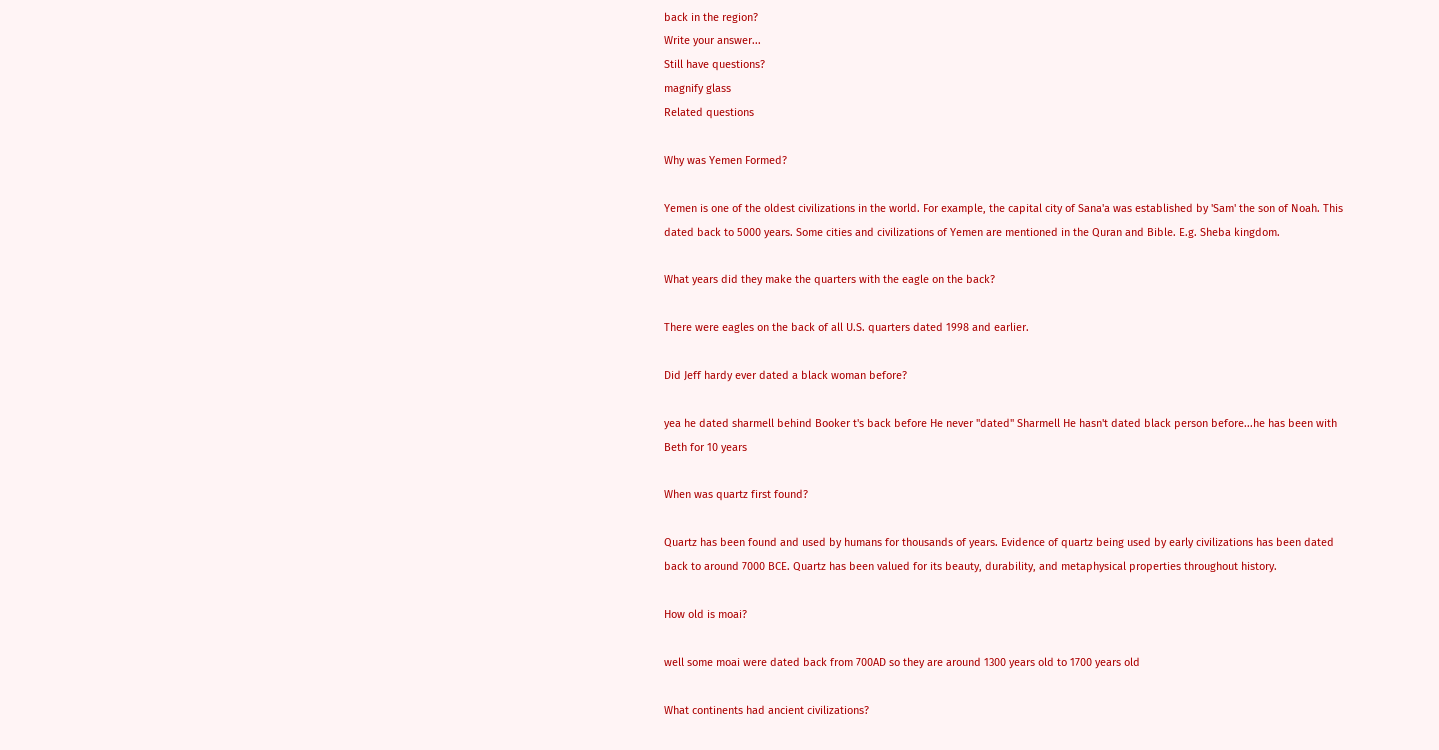back in the region?
Write your answer...
Still have questions?
magnify glass
Related questions

Why was Yemen Formed?

Yemen is one of the oldest civilizations in the world. For example, the capital city of Sana'a was established by 'Sam' the son of Noah. This dated back to 5000 years. Some cities and civilizations of Yemen are mentioned in the Quran and Bible. E.g. Sheba kingdom.

What years did they make the quarters with the eagle on the back?

There were eagles on the back of all U.S. quarters dated 1998 and earlier.

Did Jeff hardy ever dated a black woman before?

yea he dated sharmell behind Booker t's back before He never "dated" Sharmell He hasn't dated black person before...he has been with Beth for 10 years

When was quartz first found?

Quartz has been found and used by humans for thousands of years. Evidence of quartz being used by early civilizations has been dated back to around 7000 BCE. Quartz has been valued for its beauty, durability, and metaphysical properties throughout history.

How old is moai?

well some moai were dated back from 700AD so they are around 1300 years old to 1700 years old

What continents had ancient civilizations?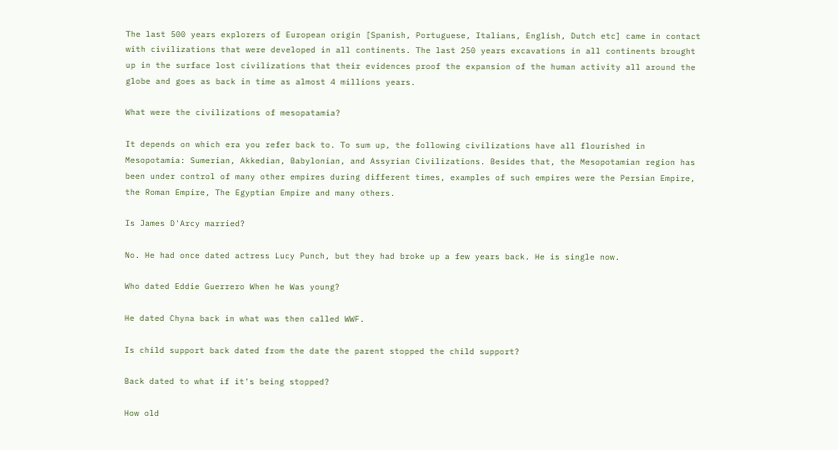The last 500 years explorers of European origin [Spanish, Portuguese, Italians, English, Dutch etc] came in contact with civilizations that were developed in all continents. The last 250 years excavations in all continents brought up in the surface lost civilizations that their evidences proof the expansion of the human activity all around the globe and goes as back in time as almost 4 millions years.

What were the civilizations of mesopatamia?

It depends on which era you refer back to. To sum up, the following civilizations have all flourished in Mesopotamia: Sumerian, Akkedian, Babylonian, and Assyrian Civilizations. Besides that, the Mesopotamian region has been under control of many other empires during different times, examples of such empires were the Persian Empire, the Roman Empire, The Egyptian Empire and many others.

Is James D'Arcy married?

No. He had once dated actress Lucy Punch, but they had broke up a few years back. He is single now.

Who dated Eddie Guerrero When he Was young?

He dated Chyna back in what was then called WWF.

Is child support back dated from the date the parent stopped the child support?

Back dated to what if it's being stopped?

How old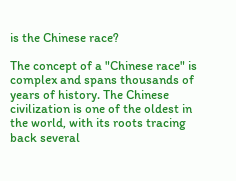is the Chinese race?

The concept of a "Chinese race" is complex and spans thousands of years of history. The Chinese civilization is one of the oldest in the world, with its roots tracing back several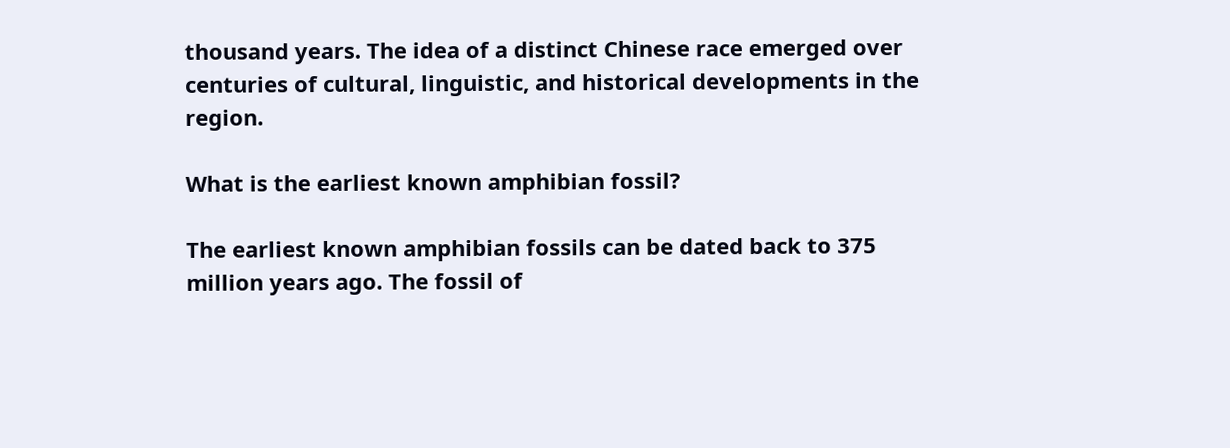thousand years. The idea of a distinct Chinese race emerged over centuries of cultural, linguistic, and historical developments in the region.

What is the earliest known amphibian fossil?

The earliest known amphibian fossils can be dated back to 375 million years ago. The fossil of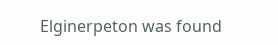Elginerpeton was found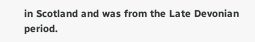in Scotland and was from the Late Devonian period.